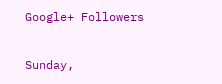Google+ Followers

Sunday,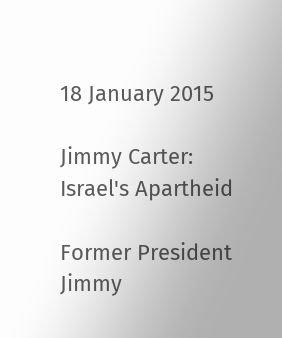18 January 2015

Jimmy Carter: Israel's Apartheid

Former President Jimmy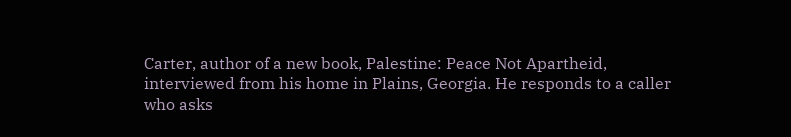Carter, author of a new book, Palestine: Peace Not Apartheid,
interviewed from his home in Plains, Georgia. He responds to a caller
who asks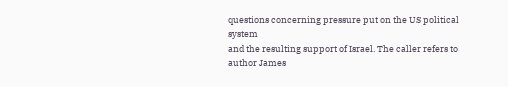questions concerning pressure put on the US political system
and the resulting support of Israel. The caller refers to author James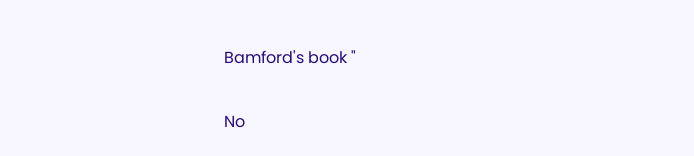Bamford's book "

No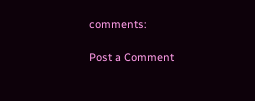comments:

Post a Comment